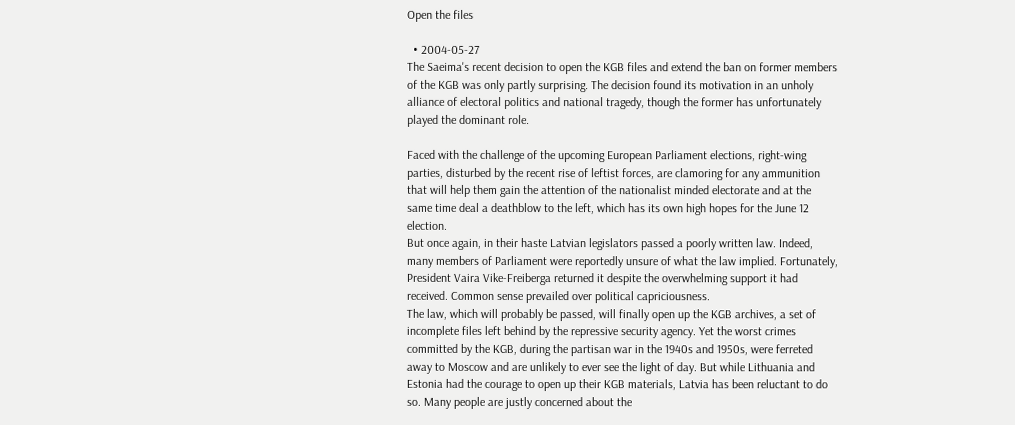Open the files

  • 2004-05-27
The Saeima's recent decision to open the KGB files and extend the ban on former members of the KGB was only partly surprising. The decision found its motivation in an unholy alliance of electoral politics and national tragedy, though the former has unfortunately played the dominant role.

Faced with the challenge of the upcoming European Parliament elections, right-wing parties, disturbed by the recent rise of leftist forces, are clamoring for any ammunition that will help them gain the attention of the nationalist minded electorate and at the same time deal a deathblow to the left, which has its own high hopes for the June 12 election.
But once again, in their haste Latvian legislators passed a poorly written law. Indeed, many members of Parliament were reportedly unsure of what the law implied. Fortunately, President Vaira Vike-Freiberga returned it despite the overwhelming support it had received. Common sense prevailed over political capriciousness.
The law, which will probably be passed, will finally open up the KGB archives, a set of incomplete files left behind by the repressive security agency. Yet the worst crimes committed by the KGB, during the partisan war in the 1940s and 1950s, were ferreted away to Moscow and are unlikely to ever see the light of day. But while Lithuania and Estonia had the courage to open up their KGB materials, Latvia has been reluctant to do so. Many people are justly concerned about the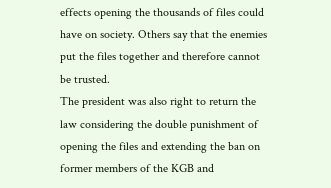effects opening the thousands of files could have on society. Others say that the enemies put the files together and therefore cannot be trusted.
The president was also right to return the law considering the double punishment of opening the files and extending the ban on former members of the KGB and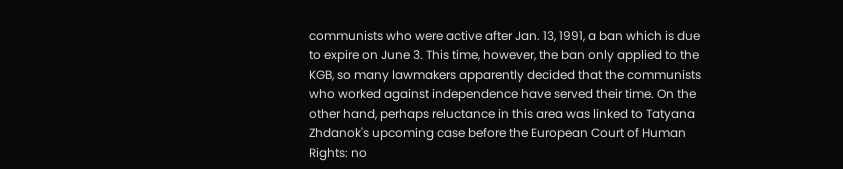communists who were active after Jan. 13, 1991, a ban which is due to expire on June 3. This time, however, the ban only applied to the KGB, so many lawmakers apparently decided that the communists who worked against independence have served their time. On the other hand, perhaps reluctance in this area was linked to Tatyana Zhdanok's upcoming case before the European Court of Human Rights: no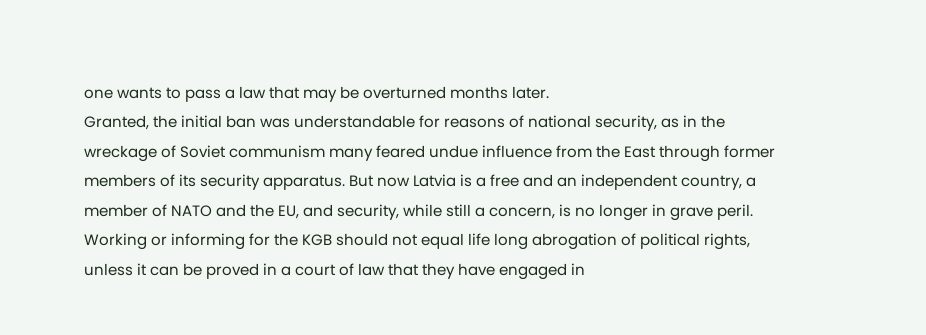one wants to pass a law that may be overturned months later.
Granted, the initial ban was understandable for reasons of national security, as in the wreckage of Soviet communism many feared undue influence from the East through former members of its security apparatus. But now Latvia is a free and an independent country, a member of NATO and the EU, and security, while still a concern, is no longer in grave peril.
Working or informing for the KGB should not equal life long abrogation of political rights, unless it can be proved in a court of law that they have engaged in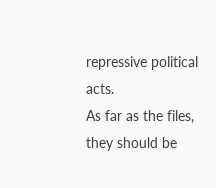repressive political acts.
As far as the files, they should be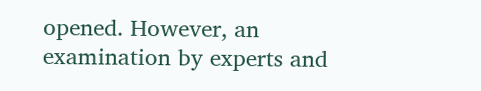opened. However, an examination by experts and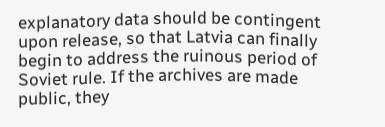explanatory data should be contingent upon release, so that Latvia can finally begin to address the ruinous period of Soviet rule. If the archives are made public, they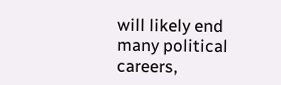will likely end many political careers,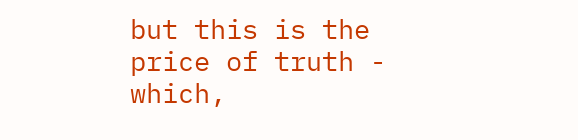but this is the price of truth - which,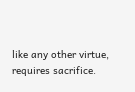like any other virtue, requires sacrifice.